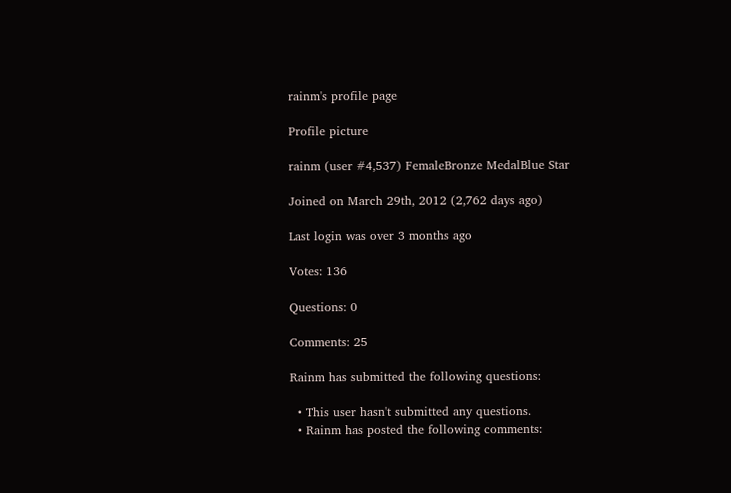rainm's profile page

Profile picture

rainm (user #4,537) FemaleBronze MedalBlue Star

Joined on March 29th, 2012 (2,762 days ago)

Last login was over 3 months ago

Votes: 136

Questions: 0

Comments: 25

Rainm has submitted the following questions:

  • This user hasn't submitted any questions.
  • Rainm has posted the following comments: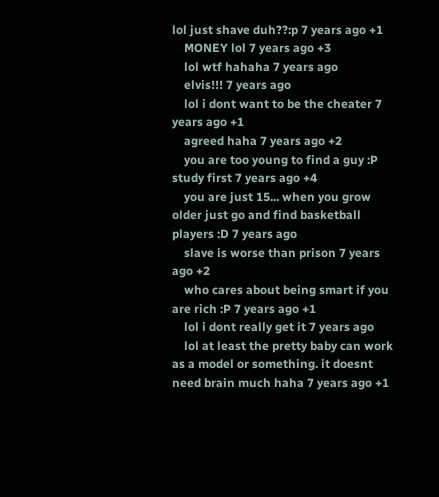lol just shave duh??:p 7 years ago +1
    MONEY lol 7 years ago +3
    lol wtf hahaha 7 years ago
    elvis!!! 7 years ago
    lol i dont want to be the cheater 7 years ago +1
    agreed haha 7 years ago +2
    you are too young to find a guy :P study first 7 years ago +4
    you are just 15... when you grow older just go and find basketball players :D 7 years ago
    slave is worse than prison 7 years ago +2
    who cares about being smart if you are rich :P 7 years ago +1
    lol i dont really get it 7 years ago
    lol at least the pretty baby can work as a model or something. it doesnt need brain much haha 7 years ago +1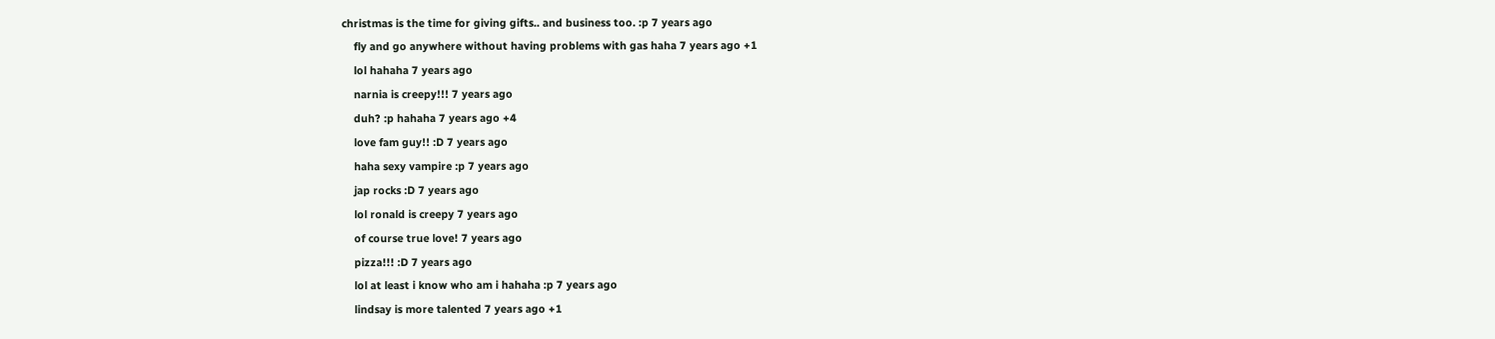christmas is the time for giving gifts.. and business too. :p 7 years ago
    fly and go anywhere without having problems with gas haha 7 years ago +1
    lol hahaha 7 years ago
    narnia is creepy!!! 7 years ago
    duh? :p hahaha 7 years ago +4
    love fam guy!! :D 7 years ago
    haha sexy vampire :p 7 years ago
    jap rocks :D 7 years ago
    lol ronald is creepy 7 years ago
    of course true love! 7 years ago
    pizza!!! :D 7 years ago
    lol at least i know who am i hahaha :p 7 years ago
    lindsay is more talented 7 years ago +1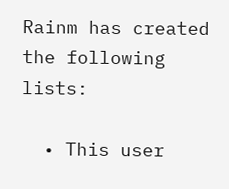Rainm has created the following lists:

  • This user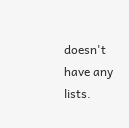doesn't have any lists.